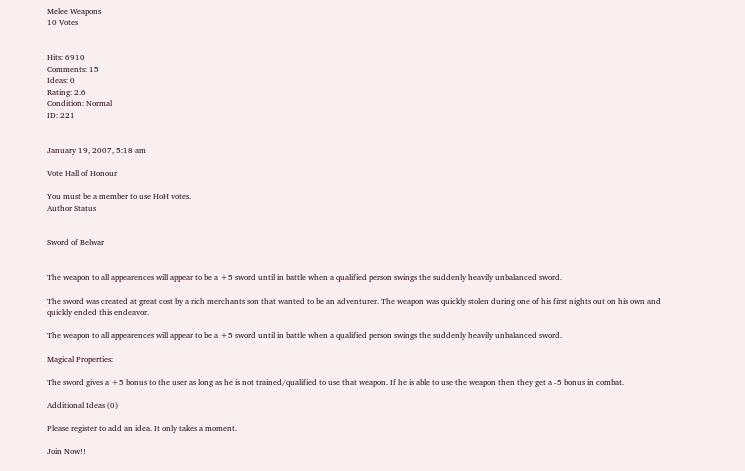Melee Weapons
10 Votes


Hits: 6910
Comments: 15
Ideas: 0
Rating: 2.6
Condition: Normal
ID: 221


January 19, 2007, 5:18 am

Vote Hall of Honour

You must be a member to use HoH votes.
Author Status


Sword of Belwar


The weapon to all appearences will appear to be a +5 sword until in battle when a qualified person swings the suddenly heavily unbalanced sword.

The sword was created at great cost by a rich merchants son that wanted to be an adventurer. The weapon was quickly stolen during one of his first nights out on his own and quickly ended this endeavor.

The weapon to all appearences will appear to be a +5 sword until in battle when a qualified person swings the suddenly heavily unbalanced sword.

Magical Properties:

The sword gives a +5 bonus to the user as long as he is not trained/qualified to use that weapon. If he is able to use the weapon then they get a -5 bonus in combat.

Additional Ideas (0)

Please register to add an idea. It only takes a moment.

Join Now!!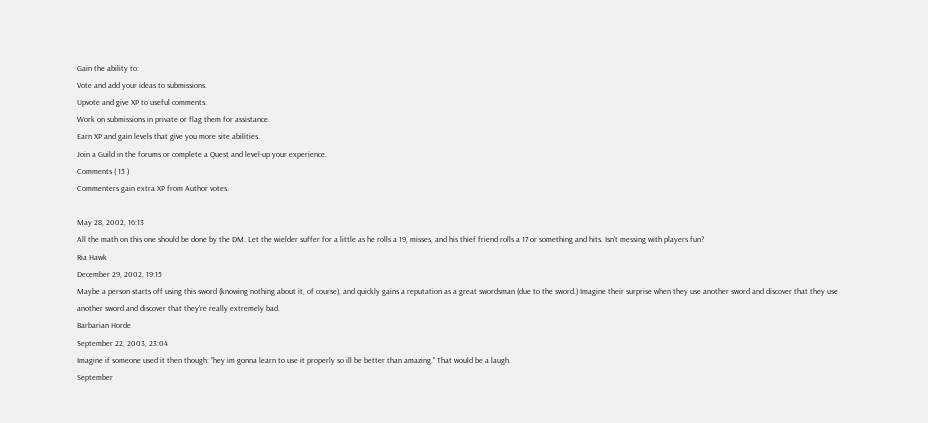Gain the ability to:
Vote and add your ideas to submissions.
Upvote and give XP to useful comments.
Work on submissions in private or flag them for assistance.
Earn XP and gain levels that give you more site abilities.
Join a Guild in the forums or complete a Quest and level-up your experience.
Comments ( 15 )
Commenters gain extra XP from Author votes.

May 28, 2002, 16:13
All the math on this one should be done by the DM. Let the wielder suffer for a little as he rolls a 19, misses, and his thief friend rolls a 17 or something and hits. Isn't messing with players fun?
Ria Hawk
December 29, 2002, 19:15
Maybe a person starts off using this sword (knowing nothing about it, of course), and quickly gains a reputation as a great swordsman (due to the sword.) Imagine their surprise when they use another sword and discover that they use another sword and discover that they're really extremely bad.
Barbarian Horde
September 22, 2003, 23:04
Imagine if someone used it then though: "hey im gonna learn to use it properly so ill be better than amazing." That would be a laugh.
September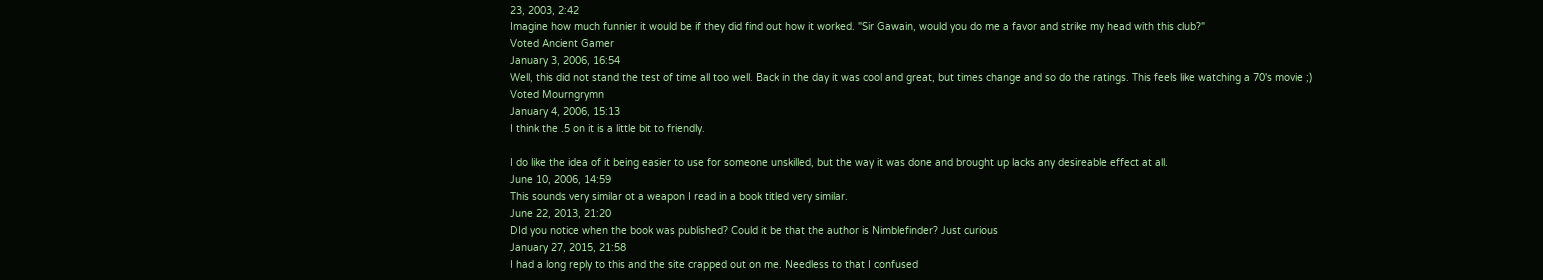23, 2003, 2:42
Imagine how much funnier it would be if they did find out how it worked. "Sir Gawain, would you do me a favor and strike my head with this club?"
Voted Ancient Gamer
January 3, 2006, 16:54
Well, this did not stand the test of time all too well. Back in the day it was cool and great, but times change and so do the ratings. This feels like watching a 70's movie ;)
Voted Mourngrymn
January 4, 2006, 15:13
I think the .5 on it is a little bit to friendly.

I do like the idea of it being easier to use for someone unskilled, but the way it was done and brought up lacks any desireable effect at all.
June 10, 2006, 14:59
This sounds very similar ot a weapon I read in a book titled very similar.
June 22, 2013, 21:20
DId you notice when the book was published? Could it be that the author is Nimblefinder? Just curious
January 27, 2015, 21:58
I had a long reply to this and the site crapped out on me. Needless to that I confused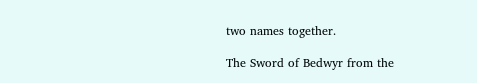two names together.

The Sword of Bedwyr from the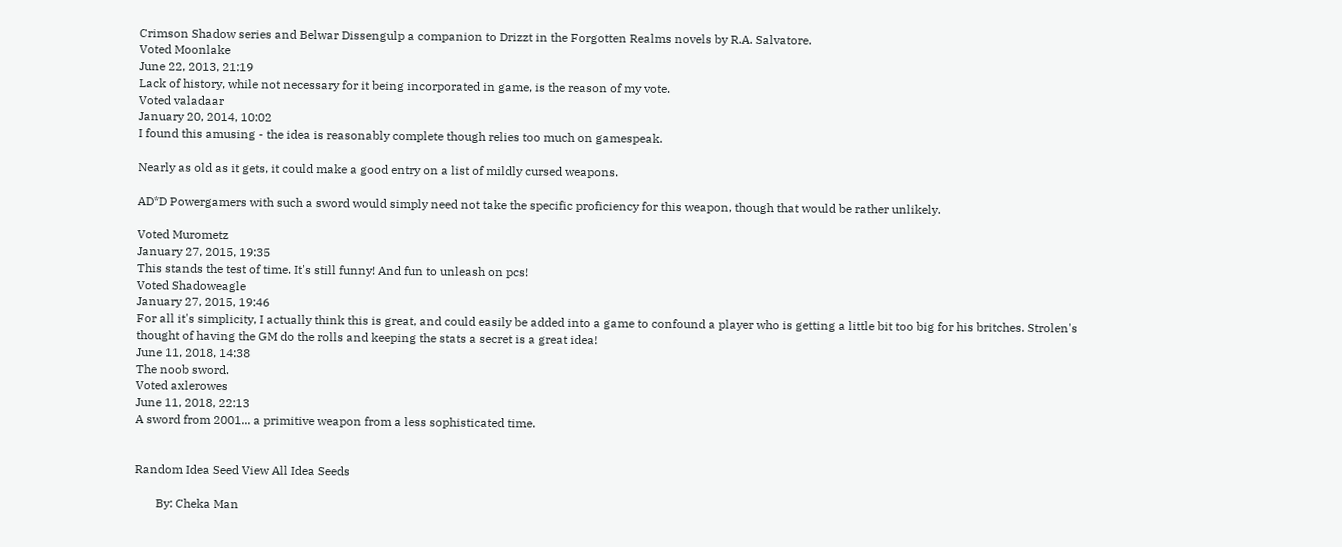Crimson Shadow series and Belwar Dissengulp a companion to Drizzt in the Forgotten Realms novels by R.A. Salvatore.
Voted Moonlake
June 22, 2013, 21:19
Lack of history, while not necessary for it being incorporated in game, is the reason of my vote.
Voted valadaar
January 20, 2014, 10:02
I found this amusing - the idea is reasonably complete though relies too much on gamespeak.

Nearly as old as it gets, it could make a good entry on a list of mildly cursed weapons.

AD*D Powergamers with such a sword would simply need not take the specific proficiency for this weapon, though that would be rather unlikely.

Voted Murometz
January 27, 2015, 19:35
This stands the test of time. It's still funny! And fun to unleash on pcs!
Voted Shadoweagle
January 27, 2015, 19:46
For all it's simplicity, I actually think this is great, and could easily be added into a game to confound a player who is getting a little bit too big for his britches. Strolen's thought of having the GM do the rolls and keeping the stats a secret is a great idea!
June 11, 2018, 14:38
The noob sword.
Voted axlerowes
June 11, 2018, 22:13
A sword from 2001... a primitive weapon from a less sophisticated time.


Random Idea Seed View All Idea Seeds

       By: Cheka Man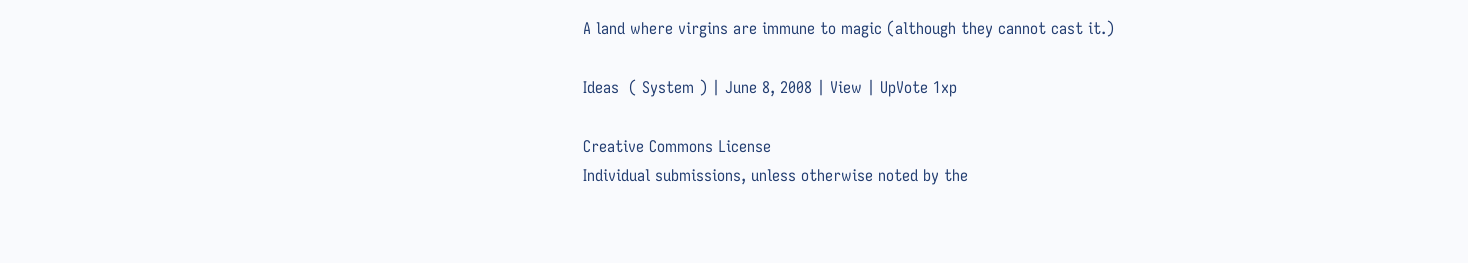A land where virgins are immune to magic (although they cannot cast it.)

Ideas  ( System ) | June 8, 2008 | View | UpVote 1xp

Creative Commons License
Individual submissions, unless otherwise noted by the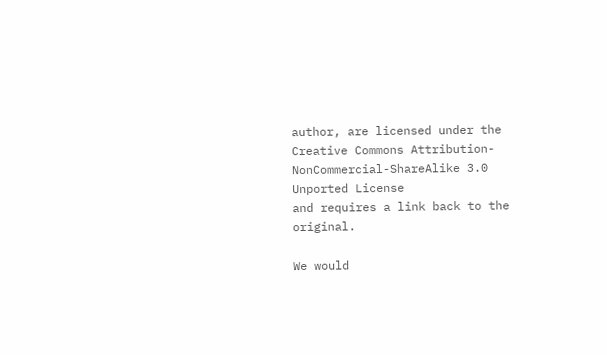author, are licensed under the
Creative Commons Attribution-NonCommercial-ShareAlike 3.0 Unported License
and requires a link back to the original.

We would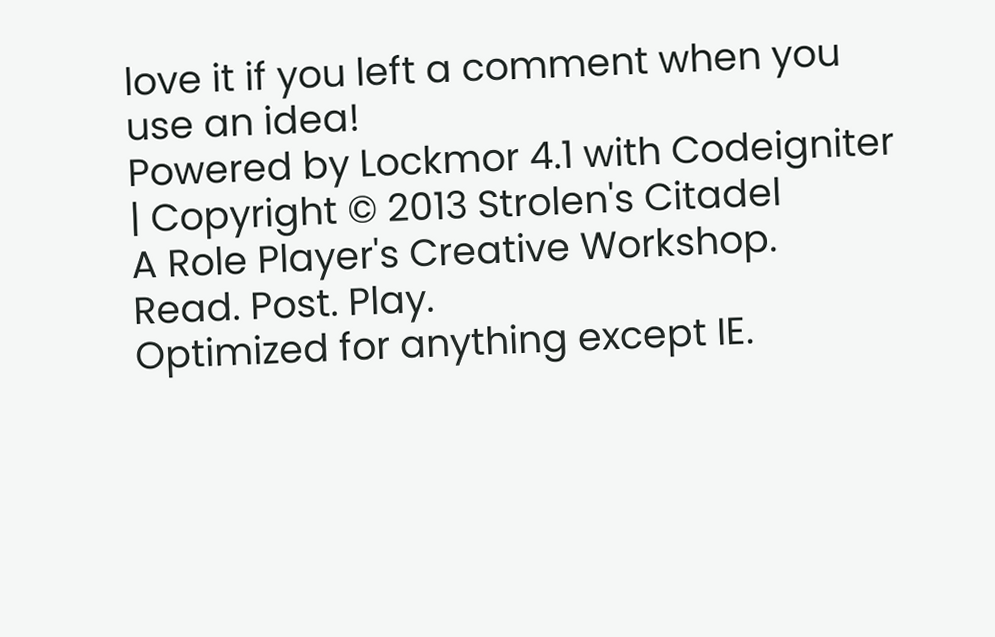love it if you left a comment when you use an idea!
Powered by Lockmor 4.1 with Codeigniter | Copyright © 2013 Strolen's Citadel
A Role Player's Creative Workshop.
Read. Post. Play.
Optimized for anything except IE.